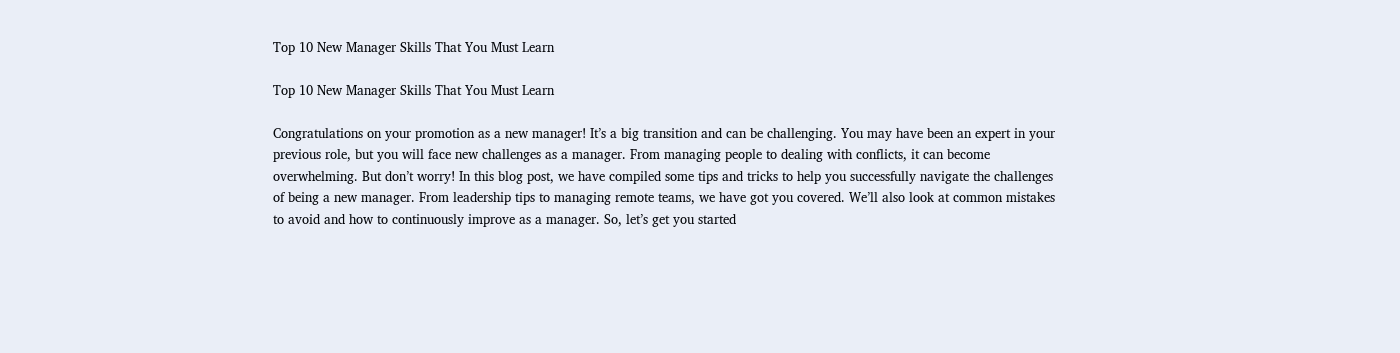Top 10 New Manager Skills That You Must Learn

Top 10 New Manager Skills That You Must Learn

Congratulations on your promotion as a new manager! It’s a big transition and can be challenging. You may have been an expert in your previous role, but you will face new challenges as a manager. From managing people to dealing with conflicts, it can become overwhelming. But don’t worry! In this blog post, we have compiled some tips and tricks to help you successfully navigate the challenges of being a new manager. From leadership tips to managing remote teams, we have got you covered. We’ll also look at common mistakes to avoid and how to continuously improve as a manager. So, let’s get you started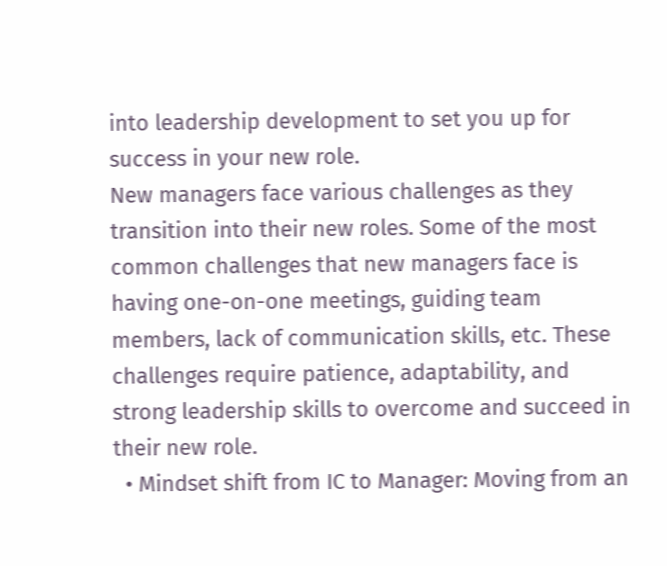into leadership development to set you up for success in your new role.
New managers face various challenges as they transition into their new roles. Some of the most common challenges that new managers face is having one-on-one meetings, guiding team members, lack of communication skills, etc. These challenges require patience, adaptability, and strong leadership skills to overcome and succeed in their new role.
  • Mindset shift from IC to Manager: Moving from an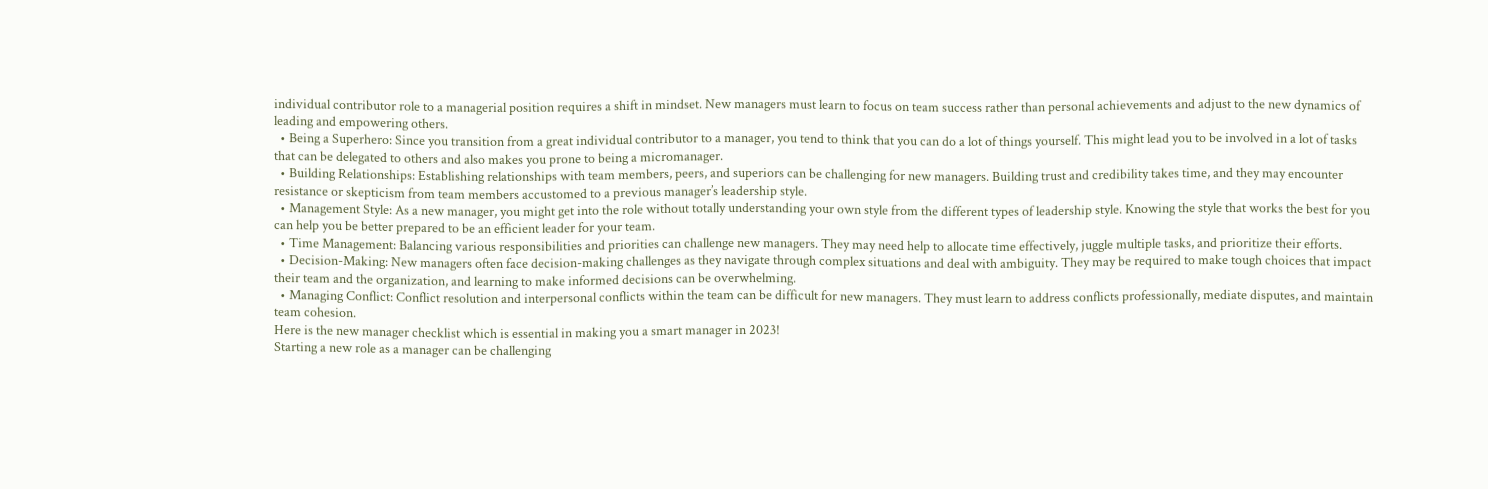individual contributor role to a managerial position requires a shift in mindset. New managers must learn to focus on team success rather than personal achievements and adjust to the new dynamics of leading and empowering others.
  • Being a Superhero: Since you transition from a great individual contributor to a manager, you tend to think that you can do a lot of things yourself. This might lead you to be involved in a lot of tasks that can be delegated to others and also makes you prone to being a micromanager.
  • Building Relationships: Establishing relationships with team members, peers, and superiors can be challenging for new managers. Building trust and credibility takes time, and they may encounter resistance or skepticism from team members accustomed to a previous manager’s leadership style.
  • Management Style: As a new manager, you might get into the role without totally understanding your own style from the different types of leadership style. Knowing the style that works the best for you can help you be better prepared to be an efficient leader for your team.
  • Time Management: Balancing various responsibilities and priorities can challenge new managers. They may need help to allocate time effectively, juggle multiple tasks, and prioritize their efforts.
  • Decision-Making: New managers often face decision-making challenges as they navigate through complex situations and deal with ambiguity. They may be required to make tough choices that impact their team and the organization, and learning to make informed decisions can be overwhelming.
  • Managing Conflict: Conflict resolution and interpersonal conflicts within the team can be difficult for new managers. They must learn to address conflicts professionally, mediate disputes, and maintain team cohesion.
Here is the new manager checklist which is essential in making you a smart manager in 2023!
Starting a new role as a manager can be challenging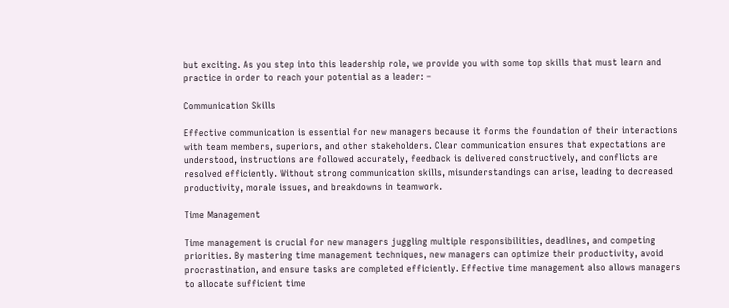but exciting. As you step into this leadership role, we provide you with some top skills that must learn and practice in order to reach your potential as a leader: –

Communication Skills

Effective communication is essential for new managers because it forms the foundation of their interactions with team members, superiors, and other stakeholders. Clear communication ensures that expectations are understood, instructions are followed accurately, feedback is delivered constructively, and conflicts are resolved efficiently. Without strong communication skills, misunderstandings can arise, leading to decreased productivity, morale issues, and breakdowns in teamwork.

Time Management

Time management is crucial for new managers juggling multiple responsibilities, deadlines, and competing priorities. By mastering time management techniques, new managers can optimize their productivity, avoid procrastination, and ensure tasks are completed efficiently. Effective time management also allows managers to allocate sufficient time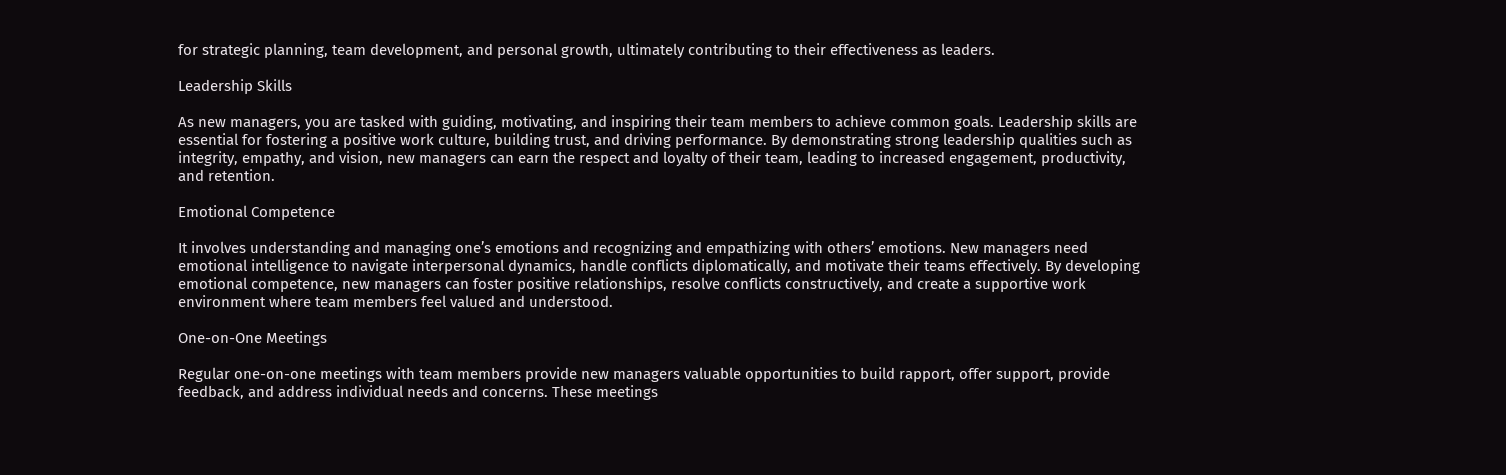for strategic planning, team development, and personal growth, ultimately contributing to their effectiveness as leaders.

Leadership Skills

As new managers, you are tasked with guiding, motivating, and inspiring their team members to achieve common goals. Leadership skills are essential for fostering a positive work culture, building trust, and driving performance. By demonstrating strong leadership qualities such as integrity, empathy, and vision, new managers can earn the respect and loyalty of their team, leading to increased engagement, productivity, and retention.

Emotional Competence

It involves understanding and managing one’s emotions and recognizing and empathizing with others’ emotions. New managers need emotional intelligence to navigate interpersonal dynamics, handle conflicts diplomatically, and motivate their teams effectively. By developing emotional competence, new managers can foster positive relationships, resolve conflicts constructively, and create a supportive work environment where team members feel valued and understood.

One-on-One Meetings

Regular one-on-one meetings with team members provide new managers valuable opportunities to build rapport, offer support, provide feedback, and address individual needs and concerns. These meetings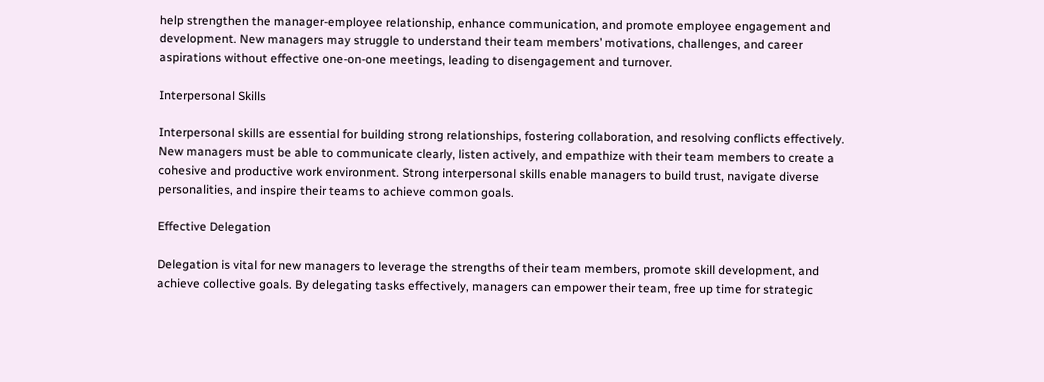help strengthen the manager-employee relationship, enhance communication, and promote employee engagement and development. New managers may struggle to understand their team members’ motivations, challenges, and career aspirations without effective one-on-one meetings, leading to disengagement and turnover.

Interpersonal Skills

Interpersonal skills are essential for building strong relationships, fostering collaboration, and resolving conflicts effectively. New managers must be able to communicate clearly, listen actively, and empathize with their team members to create a cohesive and productive work environment. Strong interpersonal skills enable managers to build trust, navigate diverse personalities, and inspire their teams to achieve common goals.

Effective Delegation

Delegation is vital for new managers to leverage the strengths of their team members, promote skill development, and achieve collective goals. By delegating tasks effectively, managers can empower their team, free up time for strategic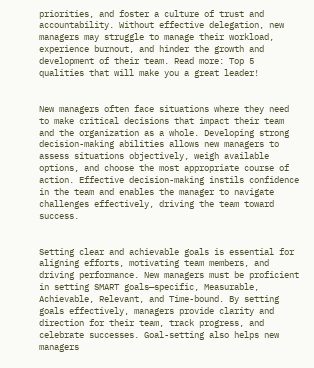priorities, and foster a culture of trust and accountability. Without effective delegation, new managers may struggle to manage their workload, experience burnout, and hinder the growth and development of their team. Read more: Top 5 qualities that will make you a great leader!


New managers often face situations where they need to make critical decisions that impact their team and the organization as a whole. Developing strong decision-making abilities allows new managers to assess situations objectively, weigh available options, and choose the most appropriate course of action. Effective decision-making instils confidence in the team and enables the manager to navigate challenges effectively, driving the team toward success.


Setting clear and achievable goals is essential for aligning efforts, motivating team members, and driving performance. New managers must be proficient in setting SMART goals—specific, Measurable, Achievable, Relevant, and Time-bound. By setting goals effectively, managers provide clarity and direction for their team, track progress, and celebrate successes. Goal-setting also helps new managers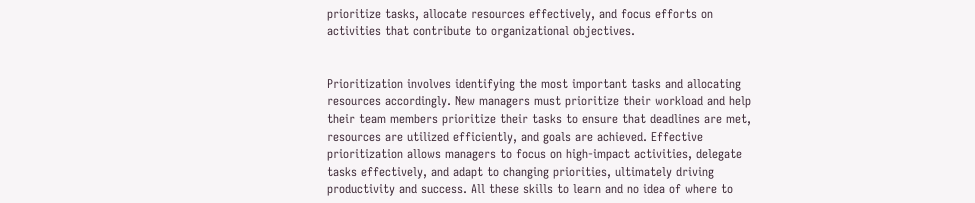prioritize tasks, allocate resources effectively, and focus efforts on activities that contribute to organizational objectives.


Prioritization involves identifying the most important tasks and allocating resources accordingly. New managers must prioritize their workload and help their team members prioritize their tasks to ensure that deadlines are met, resources are utilized efficiently, and goals are achieved. Effective prioritization allows managers to focus on high-impact activities, delegate tasks effectively, and adapt to changing priorities, ultimately driving productivity and success. All these skills to learn and no idea of where to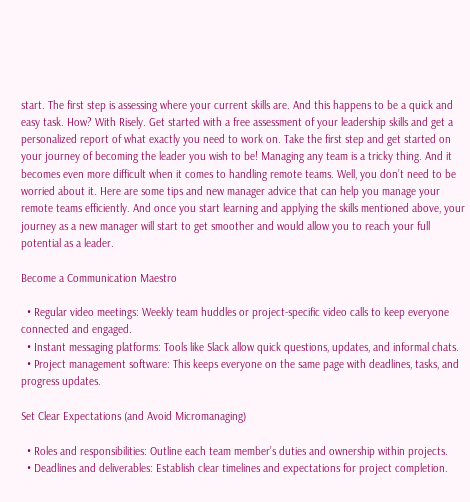start. The first step is assessing where your current skills are. And this happens to be a quick and easy task. How? With Risely. Get started with a free assessment of your leadership skills and get a personalized report of what exactly you need to work on. Take the first step and get started on your journey of becoming the leader you wish to be! Managing any team is a tricky thing. And it becomes even more difficult when it comes to handling remote teams. Well, you don’t need to be worried about it. Here are some tips and new manager advice that can help you manage your remote teams efficiently. And once you start learning and applying the skills mentioned above, your journey as a new manager will start to get smoother and would allow you to reach your full potential as a leader.

Become a Communication Maestro

  • Regular video meetings: Weekly team huddles or project-specific video calls to keep everyone connected and engaged.
  • Instant messaging platforms: Tools like Slack allow quick questions, updates, and informal chats.
  • Project management software: This keeps everyone on the same page with deadlines, tasks, and progress updates.

Set Clear Expectations (and Avoid Micromanaging)

  • Roles and responsibilities: Outline each team member’s duties and ownership within projects.
  • Deadlines and deliverables: Establish clear timelines and expectations for project completion.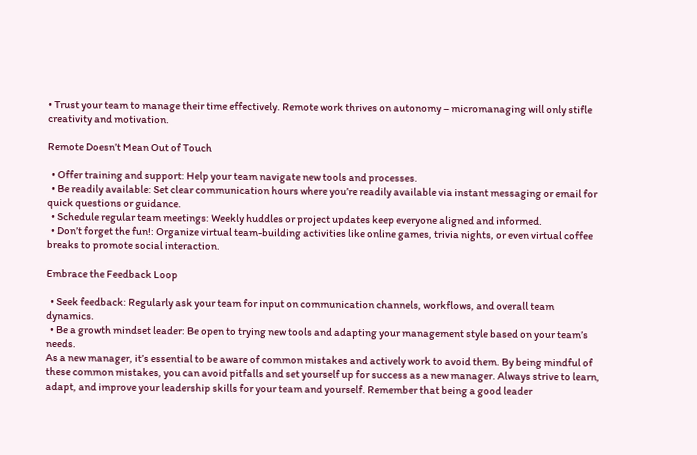• Trust your team to manage their time effectively. Remote work thrives on autonomy – micromanaging will only stifle creativity and motivation.

Remote Doesn’t Mean Out of Touch

  • Offer training and support: Help your team navigate new tools and processes.
  • Be readily available: Set clear communication hours where you’re readily available via instant messaging or email for quick questions or guidance.
  • Schedule regular team meetings: Weekly huddles or project updates keep everyone aligned and informed.
  • Don’t forget the fun!: Organize virtual team-building activities like online games, trivia nights, or even virtual coffee breaks to promote social interaction.

Embrace the Feedback Loop

  • Seek feedback: Regularly ask your team for input on communication channels, workflows, and overall team dynamics.
  • Be a growth mindset leader: Be open to trying new tools and adapting your management style based on your team’s needs.
As a new manager, it’s essential to be aware of common mistakes and actively work to avoid them. By being mindful of these common mistakes, you can avoid pitfalls and set yourself up for success as a new manager. Always strive to learn, adapt, and improve your leadership skills for your team and yourself. Remember that being a good leader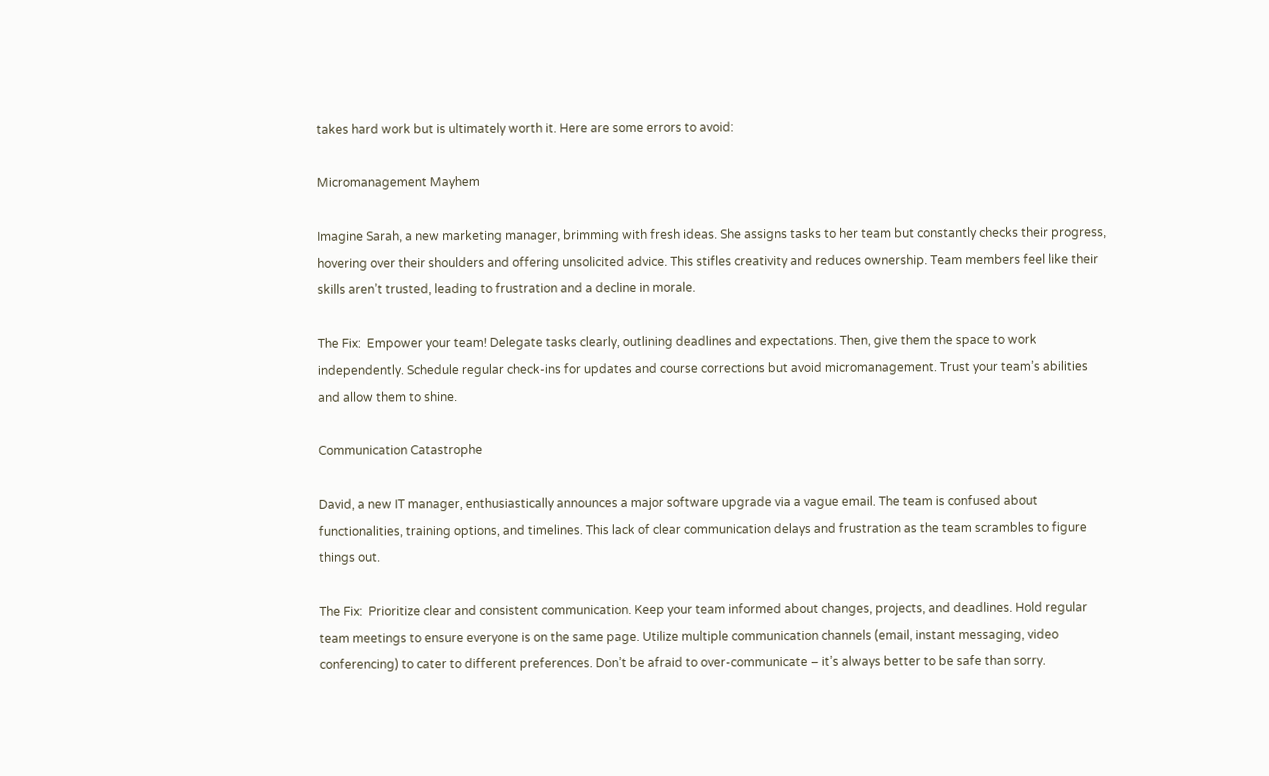takes hard work but is ultimately worth it. Here are some errors to avoid:

Micromanagement Mayhem

Imagine Sarah, a new marketing manager, brimming with fresh ideas. She assigns tasks to her team but constantly checks their progress, hovering over their shoulders and offering unsolicited advice. This stifles creativity and reduces ownership. Team members feel like their skills aren’t trusted, leading to frustration and a decline in morale.

The Fix:  Empower your team! Delegate tasks clearly, outlining deadlines and expectations. Then, give them the space to work independently. Schedule regular check-ins for updates and course corrections but avoid micromanagement. Trust your team’s abilities and allow them to shine.

Communication Catastrophe

David, a new IT manager, enthusiastically announces a major software upgrade via a vague email. The team is confused about functionalities, training options, and timelines. This lack of clear communication delays and frustration as the team scrambles to figure things out.

The Fix:  Prioritize clear and consistent communication. Keep your team informed about changes, projects, and deadlines. Hold regular team meetings to ensure everyone is on the same page. Utilize multiple communication channels (email, instant messaging, video conferencing) to cater to different preferences. Don’t be afraid to over-communicate – it’s always better to be safe than sorry.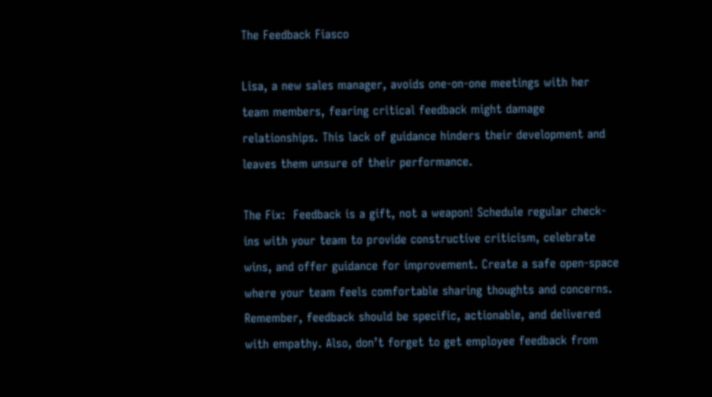The Feedback Fiasco

Lisa, a new sales manager, avoids one-on-one meetings with her team members, fearing critical feedback might damage relationships. This lack of guidance hinders their development and leaves them unsure of their performance.

The Fix:  Feedback is a gift, not a weapon! Schedule regular check-ins with your team to provide constructive criticism, celebrate wins, and offer guidance for improvement. Create a safe open-space where your team feels comfortable sharing thoughts and concerns. Remember, feedback should be specific, actionable, and delivered with empathy. Also, don’t forget to get employee feedback from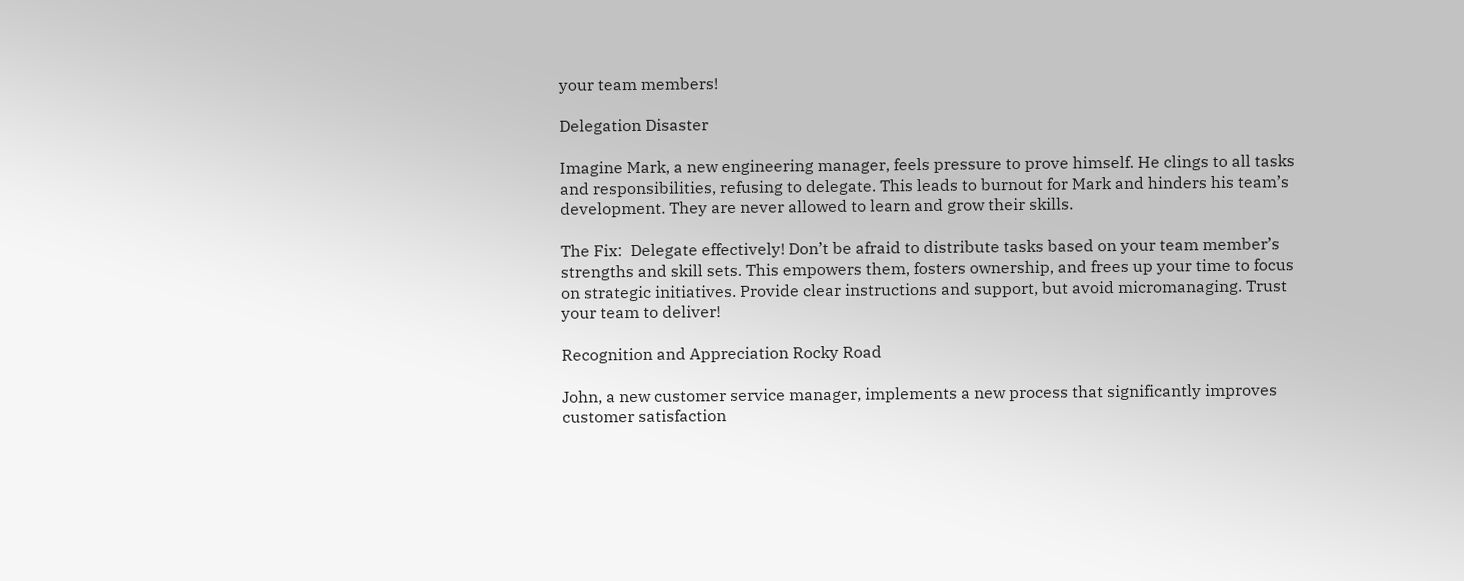your team members!

Delegation Disaster

Imagine Mark, a new engineering manager, feels pressure to prove himself. He clings to all tasks and responsibilities, refusing to delegate. This leads to burnout for Mark and hinders his team’s development. They are never allowed to learn and grow their skills.

The Fix:  Delegate effectively! Don’t be afraid to distribute tasks based on your team member’s strengths and skill sets. This empowers them, fosters ownership, and frees up your time to focus on strategic initiatives. Provide clear instructions and support, but avoid micromanaging. Trust your team to deliver!

Recognition and Appreciation Rocky Road

John, a new customer service manager, implements a new process that significantly improves customer satisfaction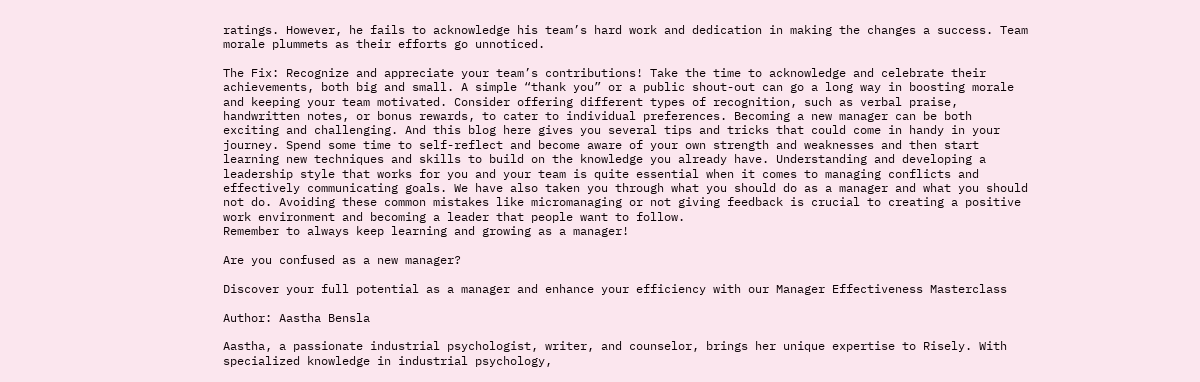ratings. However, he fails to acknowledge his team’s hard work and dedication in making the changes a success. Team morale plummets as their efforts go unnoticed.

The Fix: Recognize and appreciate your team’s contributions! Take the time to acknowledge and celebrate their achievements, both big and small. A simple “thank you” or a public shout-out can go a long way in boosting morale and keeping your team motivated. Consider offering different types of recognition, such as verbal praise, handwritten notes, or bonus rewards, to cater to individual preferences. Becoming a new manager can be both exciting and challenging. And this blog here gives you several tips and tricks that could come in handy in your journey. Spend some time to self-reflect and become aware of your own strength and weaknesses and then start learning new techniques and skills to build on the knowledge you already have. Understanding and developing a leadership style that works for you and your team is quite essential when it comes to managing conflicts and effectively communicating goals. We have also taken you through what you should do as a manager and what you should not do. Avoiding these common mistakes like micromanaging or not giving feedback is crucial to creating a positive work environment and becoming a leader that people want to follow.
Remember to always keep learning and growing as a manager!

Are you confused as a new manager?

Discover your full potential as a manager and enhance your efficiency with our Manager Effectiveness Masterclass

Author: Aastha Bensla

Aastha, a passionate industrial psychologist, writer, and counselor, brings her unique expertise to Risely. With specialized knowledge in industrial psychology,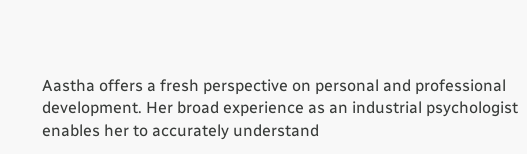Aastha offers a fresh perspective on personal and professional development. Her broad experience as an industrial psychologist enables her to accurately understand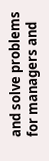and solve problems for managers and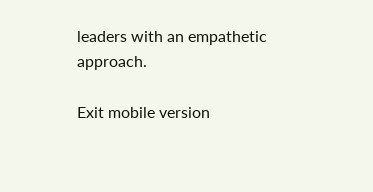leaders with an empathetic approach.

Exit mobile version